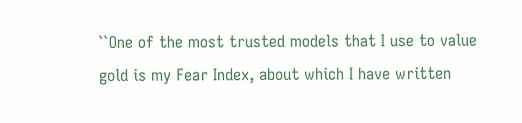``One of the most trusted models that I use to value gold is my Fear Index, about which I have written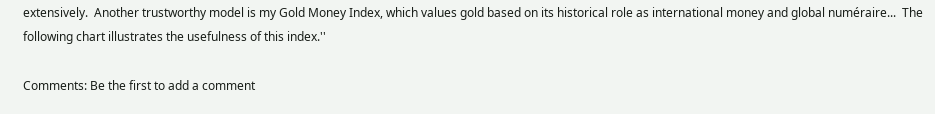extensively.  Another trustworthy model is my Gold Money Index, which values gold based on its historical role as international money and global numéraire...  The following chart illustrates the usefulness of this index.''

Comments: Be the first to add a comment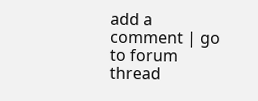add a comment | go to forum thread